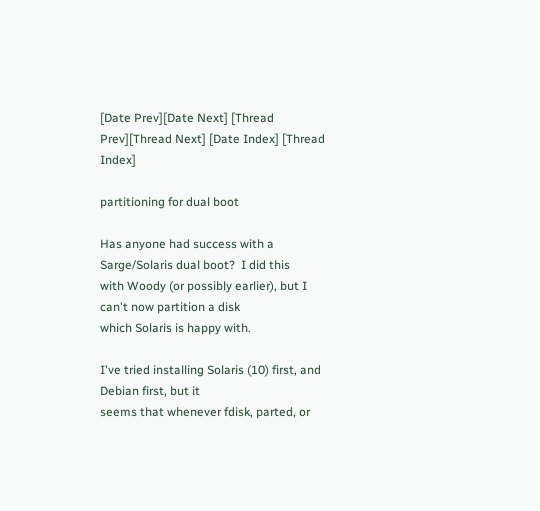[Date Prev][Date Next] [Thread Prev][Thread Next] [Date Index] [Thread Index]

partitioning for dual boot

Has anyone had success with a Sarge/Solaris dual boot?  I did this
with Woody (or possibly earlier), but I can't now partition a disk
which Solaris is happy with.

I've tried installing Solaris (10) first, and Debian first, but it
seems that whenever fdisk, parted, or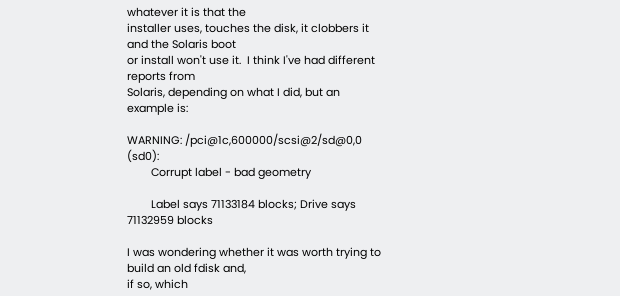whatever it is that the
installer uses, touches the disk, it clobbers it and the Solaris boot
or install won't use it.  I think I've had different reports from
Solaris, depending on what I did, but an example is:

WARNING: /pci@1c,600000/scsi@2/sd@0,0 (sd0):
        Corrupt label - bad geometry

        Label says 71133184 blocks; Drive says 71132959 blocks

I was wondering whether it was worth trying to build an old fdisk and,
if so, which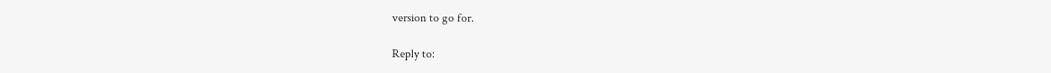version to go for.

Reply to: